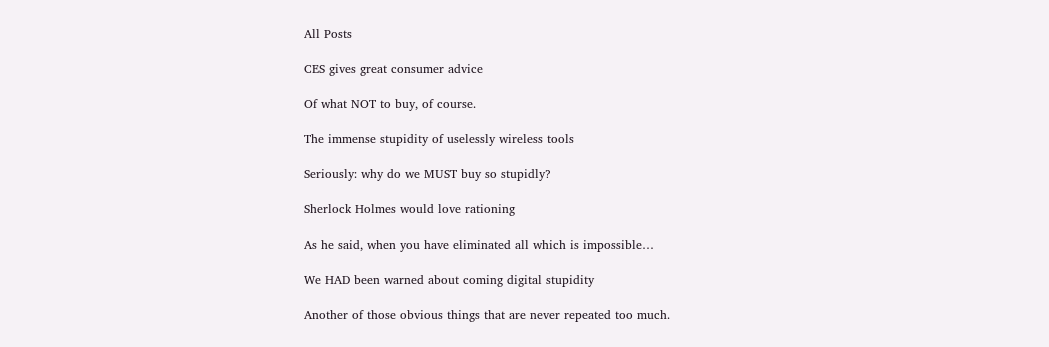All Posts

CES gives great consumer advice

Of what NOT to buy, of course.

The immense stupidity of uselessly wireless tools

Seriously: why do we MUST buy so stupidly?

Sherlock Holmes would love rationing

As he said, when you have eliminated all which is impossible…

We HAD been warned about coming digital stupidity

Another of those obvious things that are never repeated too much.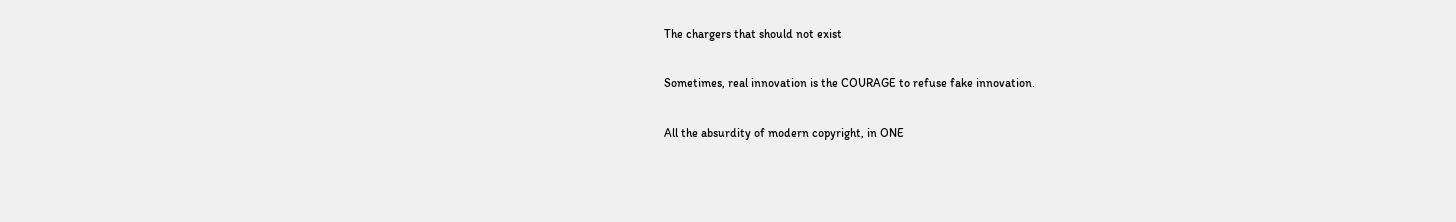The chargers that should not exist

Sometimes, real innovation is the COURAGE to refuse fake innovation.

All the absurdity of modern copyright, in ONE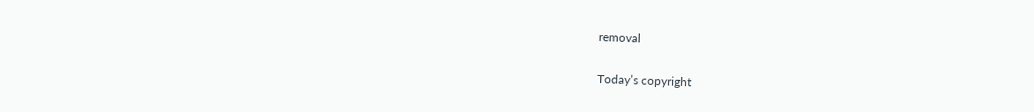removal

Today’s copyright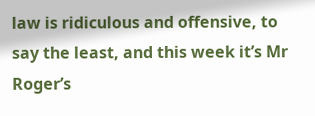law is ridiculous and offensive, to say the least, and this week it’s Mr Roger’s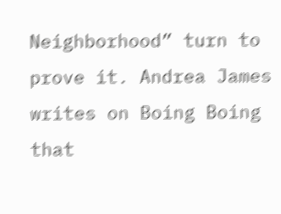Neighborhood” turn to prove it. Andrea James writes on Boing Boing that